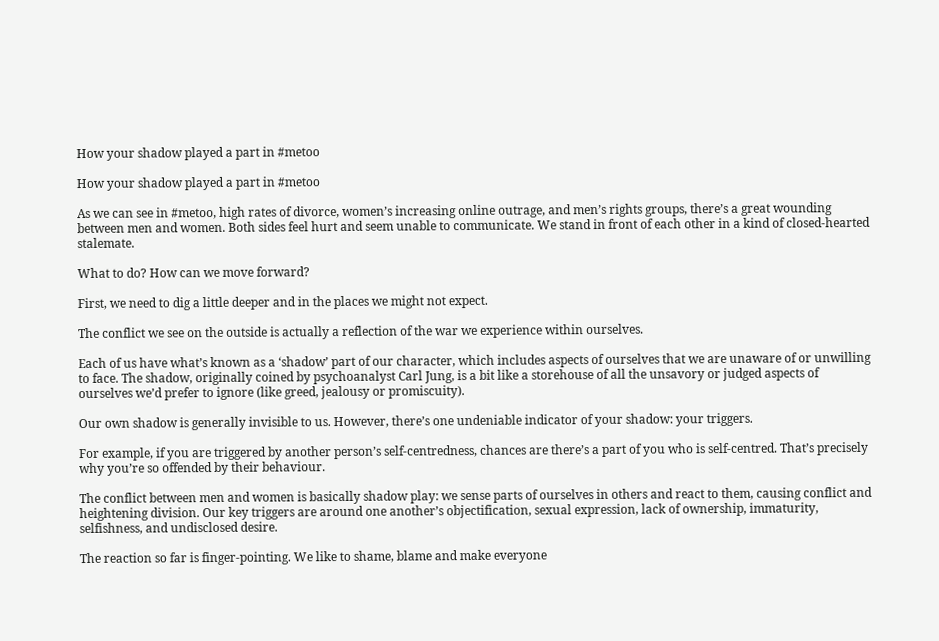How your shadow played a part in #metoo

How your shadow played a part in #metoo

As we can see in #metoo, high rates of divorce, women’s increasing online outrage, and men’s rights groups, there’s a great wounding between men and women. Both sides feel hurt and seem unable to communicate. We stand in front of each other in a kind of closed-hearted stalemate.

What to do? How can we move forward?

First, we need to dig a little deeper and in the places we might not expect.

The conflict we see on the outside is actually a reflection of the war we experience within ourselves.

Each of us have what’s known as a ‘shadow’ part of our character, which includes aspects of ourselves that we are unaware of or unwilling to face. The shadow, originally coined by psychoanalyst Carl Jung, is a bit like a storehouse of all the unsavory or judged aspects of ourselves we’d prefer to ignore (like greed, jealousy or promiscuity).

Our own shadow is generally invisible to us. However, there’s one undeniable indicator of your shadow: your triggers.

For example, if you are triggered by another person’s self-centredness, chances are there’s a part of you who is self-centred. That’s precisely why you’re so offended by their behaviour.

The conflict between men and women is basically shadow play: we sense parts of ourselves in others and react to them, causing conflict and heightening division. Our key triggers are around one another’s objectification, sexual expression, lack of ownership, immaturity, selfishness, and undisclosed desire.

The reaction so far is finger-pointing. We like to shame, blame and make everyone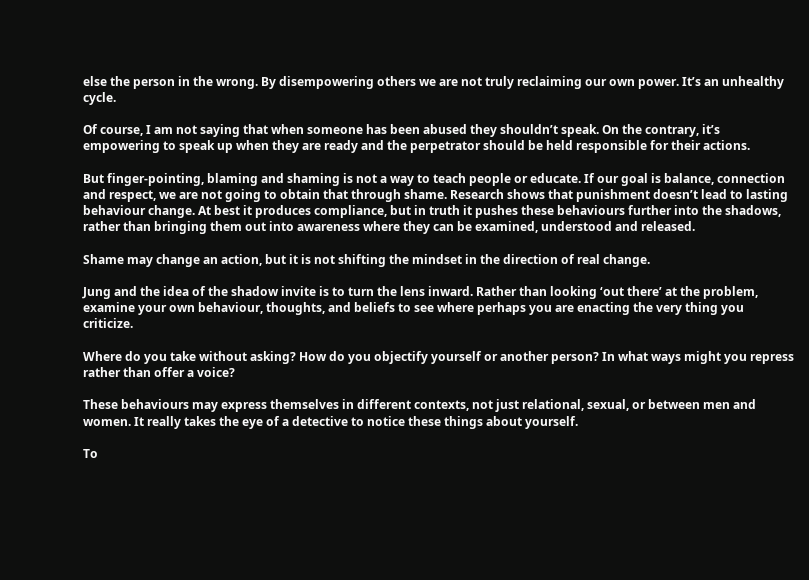else the person in the wrong. By disempowering others we are not truly reclaiming our own power. It’s an unhealthy cycle.

Of course, I am not saying that when someone has been abused they shouldn’t speak. On the contrary, it’s empowering to speak up when they are ready and the perpetrator should be held responsible for their actions.

But finger-pointing, blaming and shaming is not a way to teach people or educate. If our goal is balance, connection and respect, we are not going to obtain that through shame. Research shows that punishment doesn’t lead to lasting behaviour change. At best it produces compliance, but in truth it pushes these behaviours further into the shadows, rather than bringing them out into awareness where they can be examined, understood and released.

Shame may change an action, but it is not shifting the mindset in the direction of real change.

Jung and the idea of the shadow invite is to turn the lens inward. Rather than looking ‘out there’ at the problem, examine your own behaviour, thoughts, and beliefs to see where perhaps you are enacting the very thing you criticize.

Where do you take without asking? How do you objectify yourself or another person? In what ways might you repress rather than offer a voice?

These behaviours may express themselves in different contexts, not just relational, sexual, or between men and women. It really takes the eye of a detective to notice these things about yourself.

To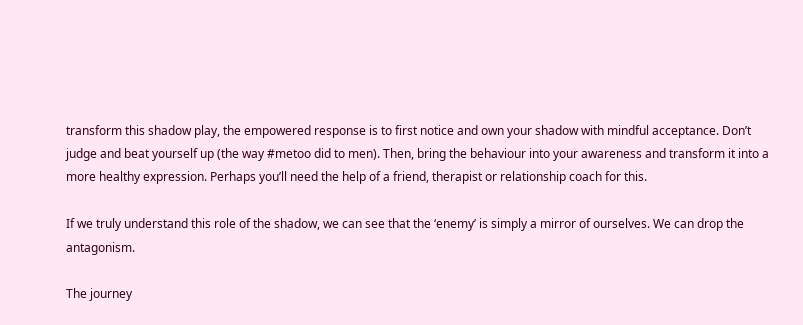transform this shadow play, the empowered response is to first notice and own your shadow with mindful acceptance. Don’t judge and beat yourself up (the way #metoo did to men). Then, bring the behaviour into your awareness and transform it into a more healthy expression. Perhaps you’ll need the help of a friend, therapist or relationship coach for this.

If we truly understand this role of the shadow, we can see that the ‘enemy’ is simply a mirror of ourselves. We can drop the antagonism.

The journey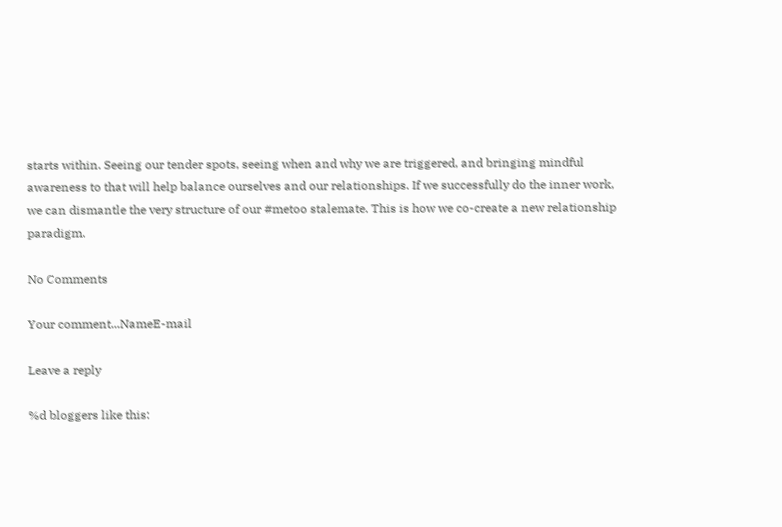starts within. Seeing our tender spots, seeing when and why we are triggered, and bringing mindful awareness to that will help balance ourselves and our relationships. If we successfully do the inner work, we can dismantle the very structure of our #metoo stalemate. This is how we co-create a new relationship paradigm.

No Comments

Your comment...NameE-mail

Leave a reply

%d bloggers like this: